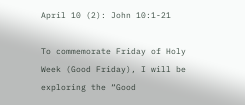April 10 (2): John 10:1-21

To commemorate Friday of Holy Week (Good Friday), I will be exploring the “Good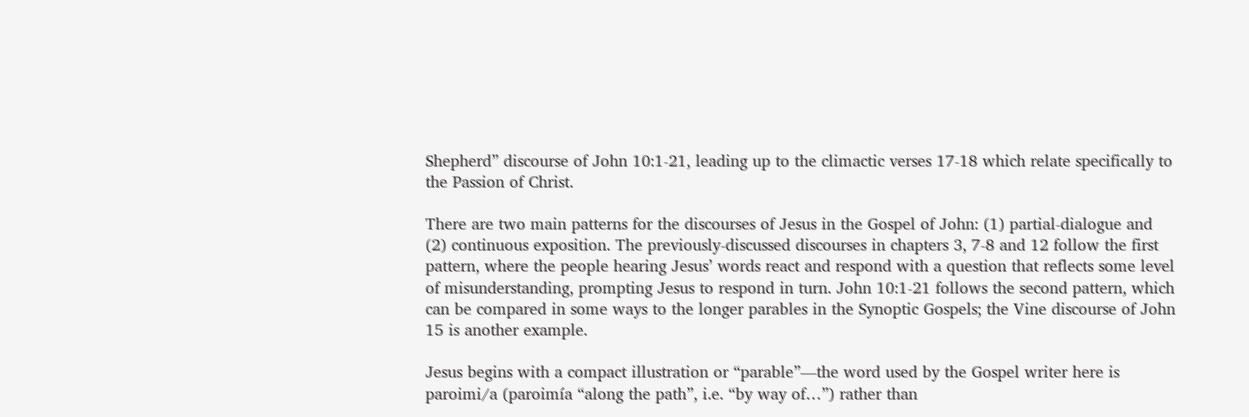Shepherd” discourse of John 10:1-21, leading up to the climactic verses 17-18 which relate specifically to the Passion of Christ.

There are two main patterns for the discourses of Jesus in the Gospel of John: (1) partial-dialogue and (2) continuous exposition. The previously-discussed discourses in chapters 3, 7-8 and 12 follow the first pattern, where the people hearing Jesus’ words react and respond with a question that reflects some level of misunderstanding, prompting Jesus to respond in turn. John 10:1-21 follows the second pattern, which can be compared in some ways to the longer parables in the Synoptic Gospels; the Vine discourse of John 15 is another example.

Jesus begins with a compact illustration or “parable”—the word used by the Gospel writer here is paroimi/a (paroimía “along the path”, i.e. “by way of…”) rather than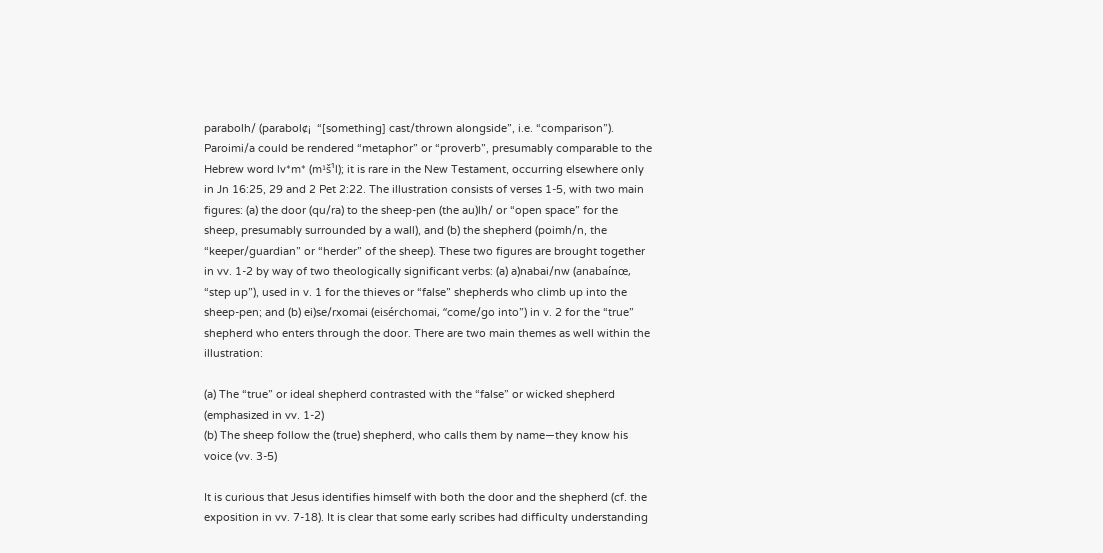parabolh/ (parabol¢¡  “[something] cast/thrown alongside”, i.e. “comparison”). Paroimi/a could be rendered “metaphor” or “proverb”, presumably comparable to the Hebrew word lv*m* (m¹š¹l); it is rare in the New Testament, occurring elsewhere only in Jn 16:25, 29 and 2 Pet 2:22. The illustration consists of verses 1-5, with two main figures: (a) the door (qu/ra) to the sheep-pen (the au)lh/ or “open space” for the sheep, presumably surrounded by a wall), and (b) the shepherd (poimh/n, the “keeper/guardian” or “herder” of the sheep). These two figures are brought together in vv. 1-2 by way of two theologically significant verbs: (a) a)nabai/nw (anabaínœ, “step up”), used in v. 1 for the thieves or “false” shepherds who climb up into the sheep-pen; and (b) ei)se/rxomai (eisérchomai, “come/go into”) in v. 2 for the “true” shepherd who enters through the door. There are two main themes as well within the illustration:

(a) The “true” or ideal shepherd contrasted with the “false” or wicked shepherd (emphasized in vv. 1-2)
(b) The sheep follow the (true) shepherd, who calls them by name—they know his voice (vv. 3-5)

It is curious that Jesus identifies himself with both the door and the shepherd (cf. the exposition in vv. 7-18). It is clear that some early scribes had difficulty understanding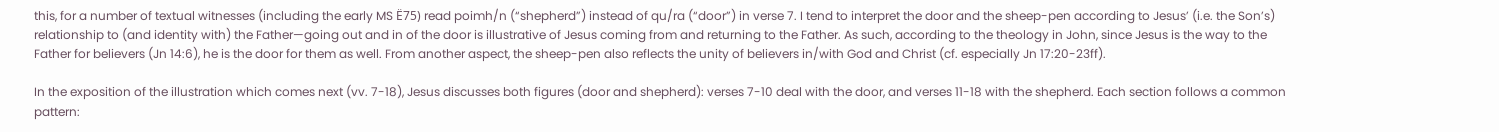this, for a number of textual witnesses (including the early MS Ë75) read poimh/n (“shepherd”) instead of qu/ra (“door”) in verse 7. I tend to interpret the door and the sheep-pen according to Jesus’ (i.e. the Son’s) relationship to (and identity with) the Father—going out and in of the door is illustrative of Jesus coming from and returning to the Father. As such, according to the theology in John, since Jesus is the way to the Father for believers (Jn 14:6), he is the door for them as well. From another aspect, the sheep-pen also reflects the unity of believers in/with God and Christ (cf. especially Jn 17:20-23ff).

In the exposition of the illustration which comes next (vv. 7-18), Jesus discusses both figures (door and shepherd): verses 7-10 deal with the door, and verses 11-18 with the shepherd. Each section follows a common pattern: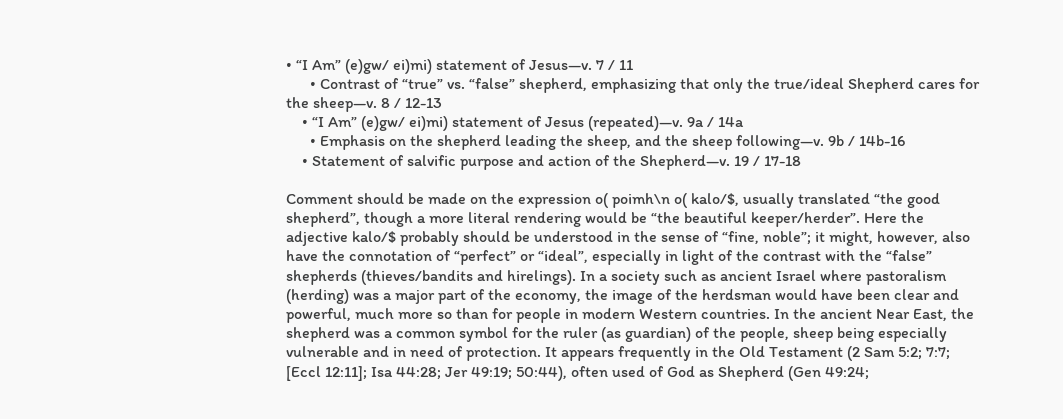• “I Am” (e)gw/ ei)mi) statement of Jesus—v. 7 / 11
      • Contrast of “true” vs. “false” shepherd, emphasizing that only the true/ideal Shepherd cares for the sheep—v. 8 / 12-13
    • “I Am” (e)gw/ ei)mi) statement of Jesus (repeated)—v. 9a / 14a
      • Emphasis on the shepherd leading the sheep, and the sheep following—v. 9b / 14b-16
    • Statement of salvific purpose and action of the Shepherd—v. 19 / 17-18

Comment should be made on the expression o( poimh\n o( kalo/$, usually translated “the good shepherd”, though a more literal rendering would be “the beautiful keeper/herder”. Here the adjective kalo/$ probably should be understood in the sense of “fine, noble”; it might, however, also have the connotation of “perfect” or “ideal”, especially in light of the contrast with the “false” shepherds (thieves/bandits and hirelings). In a society such as ancient Israel where pastoralism (herding) was a major part of the economy, the image of the herdsman would have been clear and powerful, much more so than for people in modern Western countries. In the ancient Near East, the shepherd was a common symbol for the ruler (as guardian) of the people, sheep being especially vulnerable and in need of protection. It appears frequently in the Old Testament (2 Sam 5:2; 7:7; [Eccl 12:11]; Isa 44:28; Jer 49:19; 50:44), often used of God as Shepherd (Gen 49:24;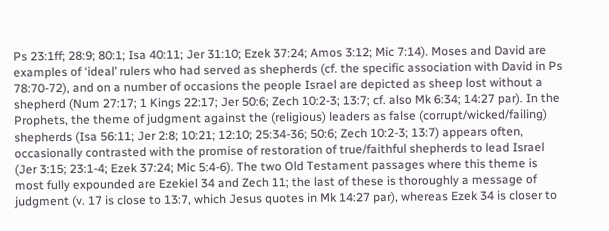Ps 23:1ff; 28:9; 80:1; Isa 40:11; Jer 31:10; Ezek 37:24; Amos 3:12; Mic 7:14). Moses and David are examples of ‘ideal’ rulers who had served as shepherds (cf. the specific association with David in Ps 78:70-72), and on a number of occasions the people Israel are depicted as sheep lost without a shepherd (Num 27:17; 1 Kings 22:17; Jer 50:6; Zech 10:2-3; 13:7; cf. also Mk 6:34; 14:27 par). In the Prophets, the theme of judgment against the (religious) leaders as false (corrupt/wicked/failing) shepherds (Isa 56:11; Jer 2:8; 10:21; 12:10; 25:34-36; 50:6; Zech 10:2-3; 13:7) appears often, occasionally contrasted with the promise of restoration of true/faithful shepherds to lead Israel (Jer 3:15; 23:1-4; Ezek 37:24; Mic 5:4-6). The two Old Testament passages where this theme is most fully expounded are Ezekiel 34 and Zech 11; the last of these is thoroughly a message of judgment (v. 17 is close to 13:7, which Jesus quotes in Mk 14:27 par), whereas Ezek 34 is closer to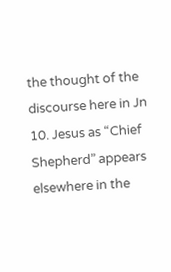the thought of the discourse here in Jn 10. Jesus as “Chief Shepherd” appears elsewhere in the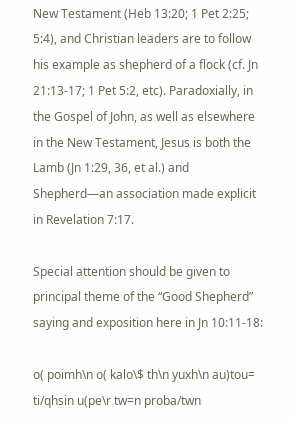New Testament (Heb 13:20; 1 Pet 2:25; 5:4), and Christian leaders are to follow his example as shepherd of a flock (cf. Jn 21:13-17; 1 Pet 5:2, etc). Paradoxially, in the Gospel of John, as well as elsewhere in the New Testament, Jesus is both the Lamb (Jn 1:29, 36, et al.) and Shepherd—an association made explicit in Revelation 7:17.

Special attention should be given to principal theme of the “Good Shepherd” saying and exposition here in Jn 10:11-18:

o( poimh\n o( kalo\$ th\n yuxh\n au)tou= ti/qhsin u(pe\r tw=n proba/twn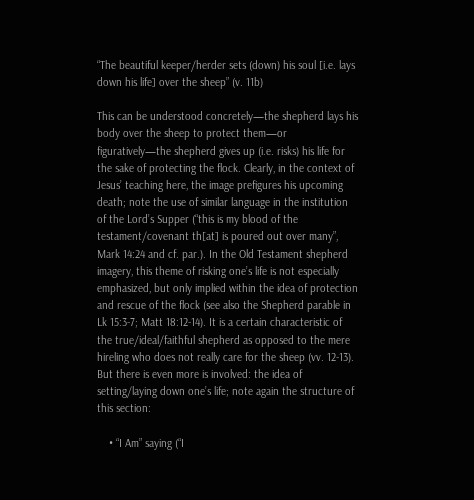“The beautiful keeper/herder sets (down) his soul [i.e. lays down his life] over the sheep” (v. 11b)

This can be understood concretely—the shepherd lays his body over the sheep to protect them—or figuratively—the shepherd gives up (i.e. risks) his life for the sake of protecting the flock. Clearly, in the context of Jesus’ teaching here, the image prefigures his upcoming death; note the use of similar language in the institution of the Lord’s Supper (“this is my blood of the testament/covenant th[at] is poured out over many”, Mark 14:24 and cf. par.). In the Old Testament shepherd imagery, this theme of risking one’s life is not especially emphasized, but only implied within the idea of protection and rescue of the flock (see also the Shepherd parable in Lk 15:3-7; Matt 18:12-14). It is a certain characteristic of the true/ideal/faithful shepherd as opposed to the mere hireling who does not really care for the sheep (vv. 12-13).  But there is even more is involved: the idea of setting/laying down one’s life; note again the structure of this section:

    • “I Am” saying (“I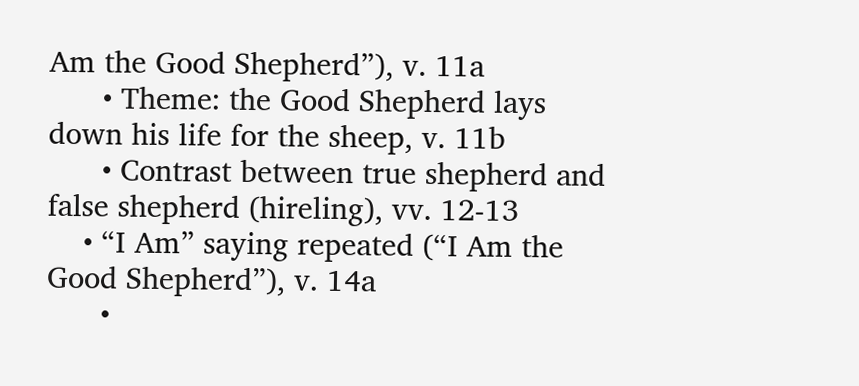Am the Good Shepherd”), v. 11a
      • Theme: the Good Shepherd lays down his life for the sheep, v. 11b
      • Contrast between true shepherd and false shepherd (hireling), vv. 12-13
    • “I Am” saying repeated (“I Am the Good Shepherd”), v. 14a
      •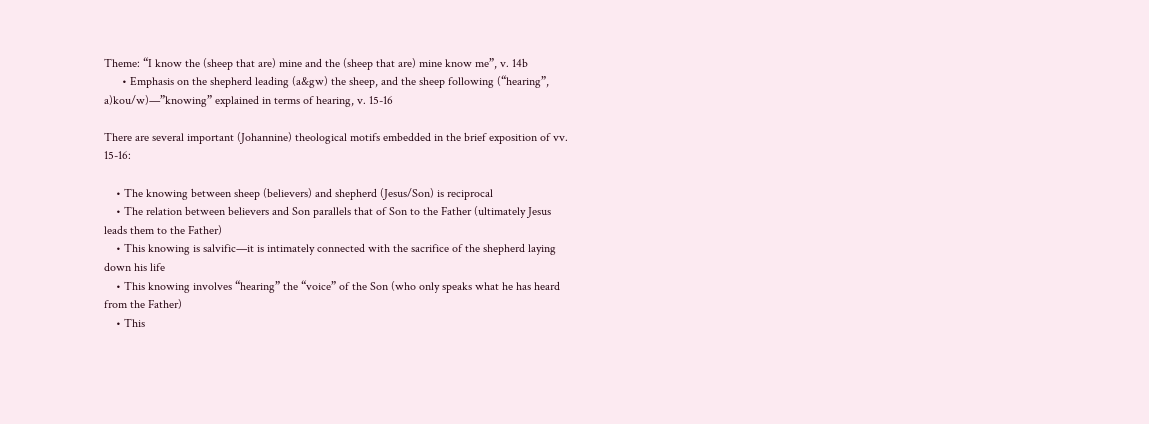Theme: “I know the (sheep that are) mine and the (sheep that are) mine know me”, v. 14b
      • Emphasis on the shepherd leading (a&gw) the sheep, and the sheep following (“hearing”, a)kou/w)—”knowing” explained in terms of hearing, v. 15-16

There are several important (Johannine) theological motifs embedded in the brief exposition of vv. 15-16:

    • The knowing between sheep (believers) and shepherd (Jesus/Son) is reciprocal
    • The relation between believers and Son parallels that of Son to the Father (ultimately Jesus leads them to the Father)
    • This knowing is salvific—it is intimately connected with the sacrifice of the shepherd laying down his life
    • This knowing involves “hearing” the “voice” of the Son (who only speaks what he has heard from the Father)
    • This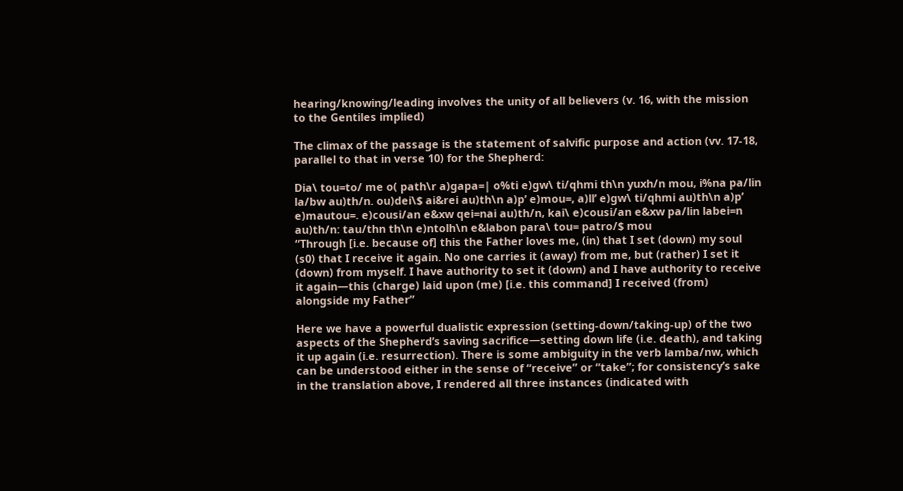hearing/knowing/leading involves the unity of all believers (v. 16, with the mission to the Gentiles implied)

The climax of the passage is the statement of salvific purpose and action (vv. 17-18, parallel to that in verse 10) for the Shepherd:

Dia\ tou=to/ me o( path\r a)gapa=| o%ti e)gw\ ti/qhmi th\n yuxh/n mou, i%na pa/lin la/bw au)th/n. ou)dei\$ ai&rei au)th\n a)p’ e)mou=, a)ll’ e)gw\ ti/qhmi au)th\n a)p’ e)mautou=. e)cousi/an e&xw qei=nai au)th/n, kai\ e)cousi/an e&xw pa/lin labei=n au)th/n: tau/thn th\n e)ntolh\n e&labon para\ tou= patro/$ mou
“Through [i.e. because of] this the Father loves me, (in) that I set (down) my soul (s0) that I receive it again. No one carries it (away) from me, but (rather) I set it (down) from myself. I have authority to set it (down) and I have authority to receive it again—this (charge) laid upon (me) [i.e. this command] I received (from) alongside my Father”

Here we have a powerful dualistic expression (setting-down/taking-up) of the two aspects of the Shepherd’s saving sacrifice—setting down life (i.e. death), and taking it up again (i.e. resurrection). There is some ambiguity in the verb lamba/nw, which can be understood either in the sense of “receive” or “take”; for consistency’s sake in the translation above, I rendered all three instances (indicated with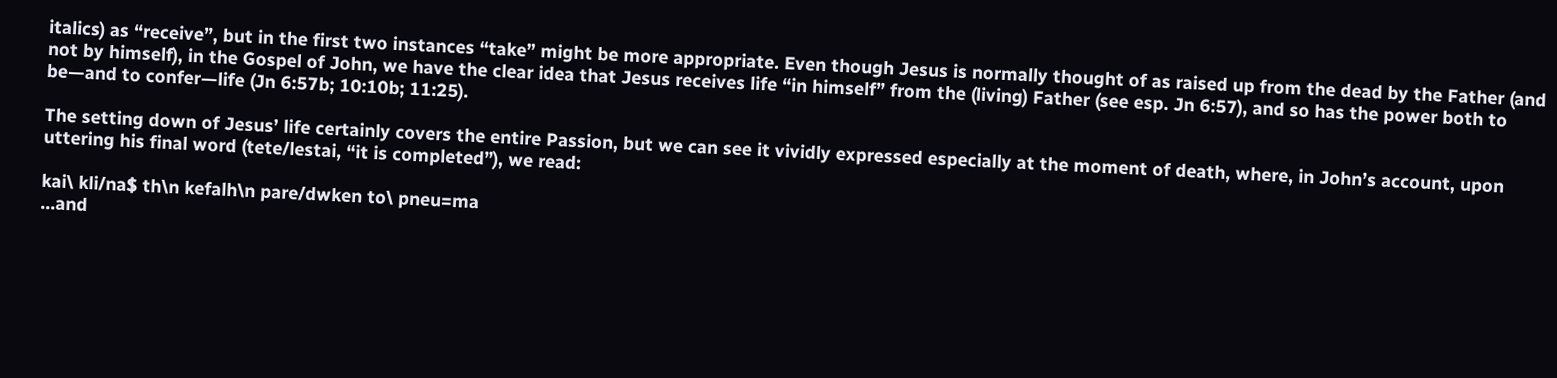italics) as “receive”, but in the first two instances “take” might be more appropriate. Even though Jesus is normally thought of as raised up from the dead by the Father (and not by himself), in the Gospel of John, we have the clear idea that Jesus receives life “in himself” from the (living) Father (see esp. Jn 6:57), and so has the power both to be—and to confer—life (Jn 6:57b; 10:10b; 11:25).

The setting down of Jesus’ life certainly covers the entire Passion, but we can see it vividly expressed especially at the moment of death, where, in John’s account, upon uttering his final word (tete/lestai, “it is completed”), we read:

kai\ kli/na$ th\n kefalh\n pare/dwken to\ pneu=ma
…and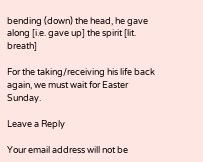bending (down) the head, he gave along [i.e. gave up] the spirit [lit. breath]

For the taking/receiving his life back again, we must wait for Easter Sunday.

Leave a Reply

Your email address will not be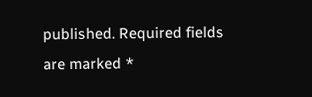published. Required fields are marked *